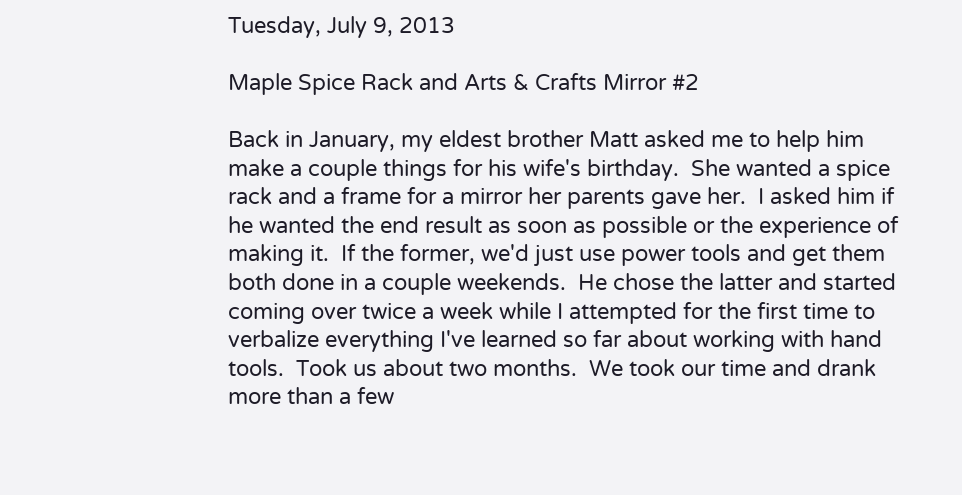Tuesday, July 9, 2013

Maple Spice Rack and Arts & Crafts Mirror #2

Back in January, my eldest brother Matt asked me to help him make a couple things for his wife's birthday.  She wanted a spice rack and a frame for a mirror her parents gave her.  I asked him if he wanted the end result as soon as possible or the experience of making it.  If the former, we'd just use power tools and get them both done in a couple weekends.  He chose the latter and started coming over twice a week while I attempted for the first time to verbalize everything I've learned so far about working with hand tools.  Took us about two months.  We took our time and drank more than a few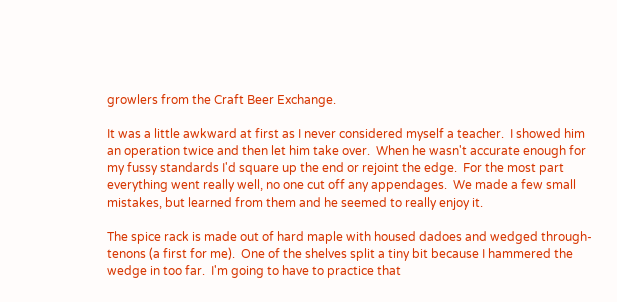growlers from the Craft Beer Exchange.

It was a little awkward at first as I never considered myself a teacher.  I showed him an operation twice and then let him take over.  When he wasn't accurate enough for my fussy standards I'd square up the end or rejoint the edge.  For the most part everything went really well, no one cut off any appendages.  We made a few small mistakes, but learned from them and he seemed to really enjoy it.

The spice rack is made out of hard maple with housed dadoes and wedged through-tenons (a first for me).  One of the shelves split a tiny bit because I hammered the wedge in too far.  I'm going to have to practice that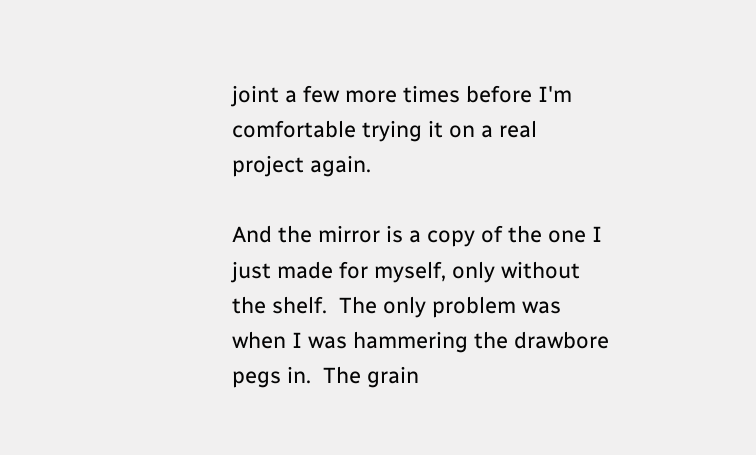joint a few more times before I'm comfortable trying it on a real project again.

And the mirror is a copy of the one I just made for myself, only without the shelf.  The only problem was when I was hammering the drawbore pegs in.  The grain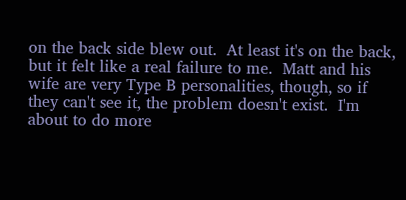on the back side blew out.  At least it's on the back, but it felt like a real failure to me.  Matt and his wife are very Type B personalities, though, so if they can't see it, the problem doesn't exist.  I'm about to do more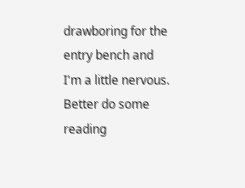drawboring for the entry bench and I'm a little nervous.  Better do some reading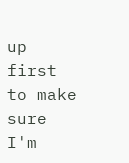up first to make sure I'm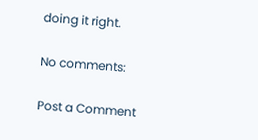doing it right.

No comments:

Post a Comment